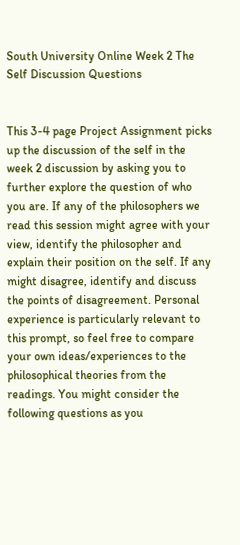South University Online Week 2 The Self Discussion Questions


This 3-4 page Project Assignment picks up the discussion of the self in the week 2 discussion by asking you to further explore the question of who you are. If any of the philosophers we read this session might agree with your view, identify the philosopher and explain their position on the self. If any might disagree, identify and discuss the points of disagreement. Personal experience is particularly relevant to this prompt, so feel free to compare your own ideas/experiences to the philosophical theories from the readings. You might consider the following questions as you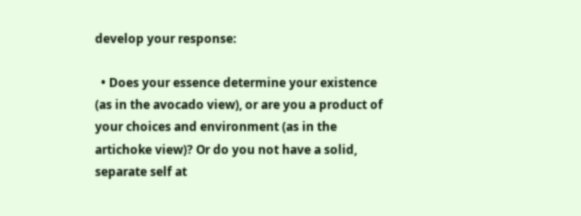develop your response:

  • Does your essence determine your existence (as in the avocado view), or are you a product of your choices and environment (as in the artichoke view)? Or do you not have a solid, separate self at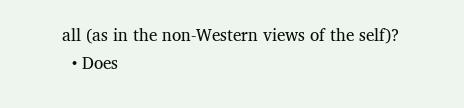all (as in the non-Western views of the self)?
  • Does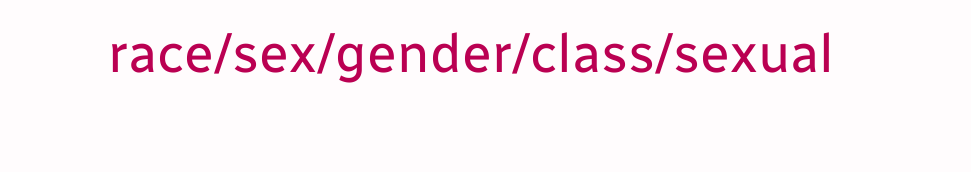race/sex/gender/class/sexual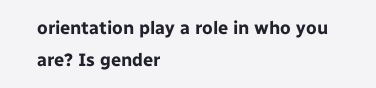orientation play a role in who you are? Is gender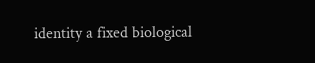identity a fixed biological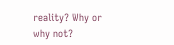reality? Why or why not?